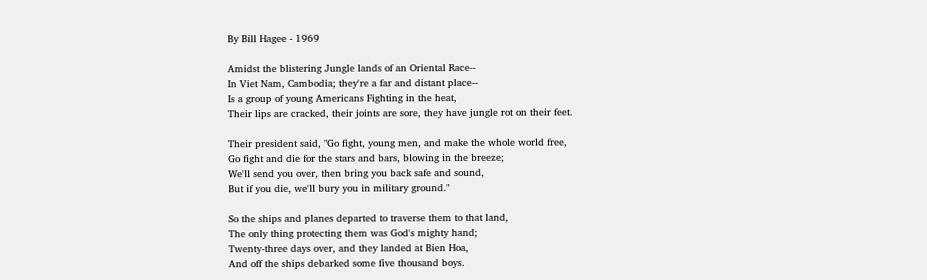By Bill Hagee - 1969

Amidst the blistering Jungle lands of an Oriental Race--
In Viet Nam, Cambodia; they're a far and distant place--
Is a group of young Americans Fighting in the heat,
Their lips are cracked, their joints are sore, they have jungle rot on their feet.

Their president said, "Go fight, young men, and make the whole world free,
Go fight and die for the stars and bars, blowing in the breeze;
We'll send you over, then bring you back safe and sound,
But if you die, we'll bury you in military ground."

So the ships and planes departed to traverse them to that land,
The only thing protecting them was God's mighty hand;
Twenty-three days over, and they landed at Bien Hoa,
And off the ships debarked some five thousand boys.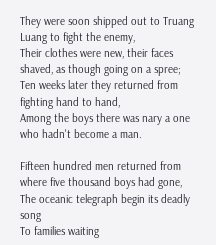They were soon shipped out to Truang Luang to fight the enemy,
Their clothes were new, their faces shaved, as though going on a spree;
Ten weeks later they returned from fighting hand to hand,
Among the boys there was nary a one who hadn't become a man.

Fifteen hundred men returned from where five thousand boys had gone,
The oceanic telegraph begin its deadly song
To families waiting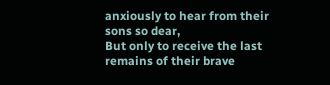anxiously to hear from their sons so dear,
But only to receive the last remains of their brave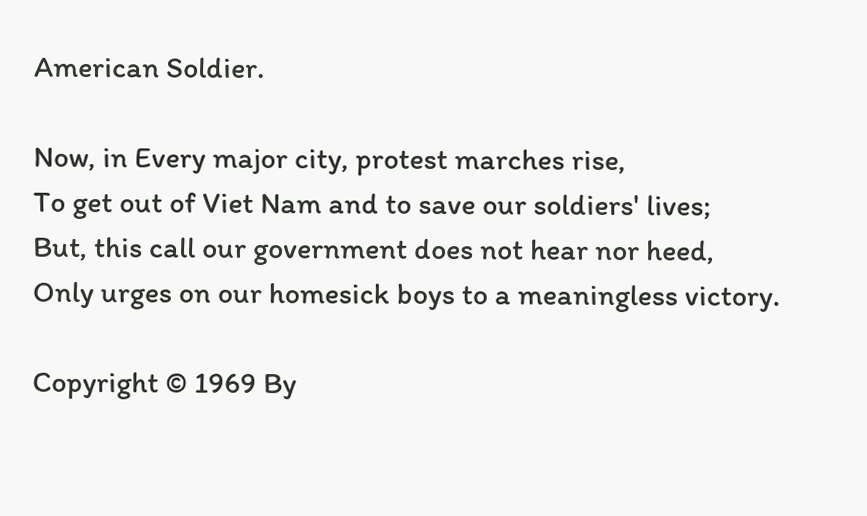American Soldier.

Now, in Every major city, protest marches rise,
To get out of Viet Nam and to save our soldiers' lives;
But, this call our government does not hear nor heed,
Only urges on our homesick boys to a meaningless victory.

Copyright © 1969 By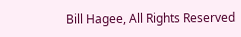Bill Hagee, All Rights Reserved